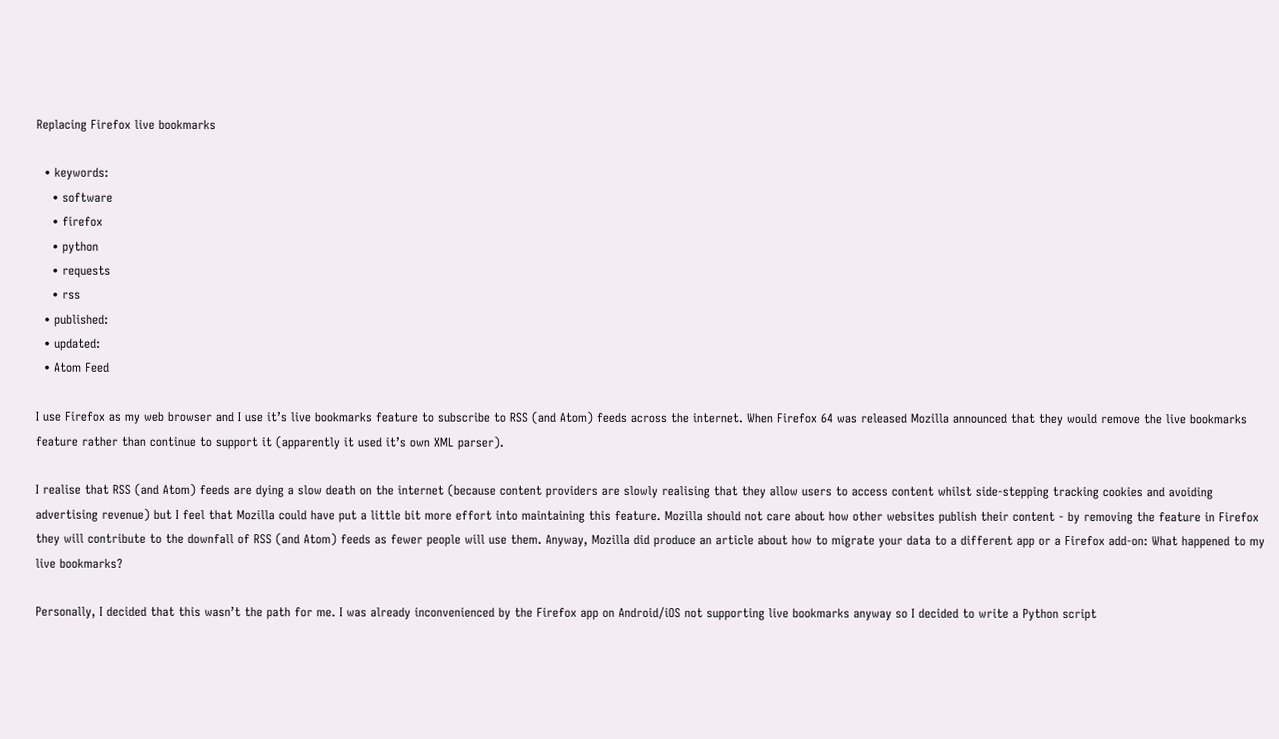Replacing Firefox live bookmarks

  • keywords:
    • software
    • firefox
    • python
    • requests
    • rss
  • published:
  • updated:
  • Atom Feed

I use Firefox as my web browser and I use it’s live bookmarks feature to subscribe to RSS (and Atom) feeds across the internet. When Firefox 64 was released Mozilla announced that they would remove the live bookmarks feature rather than continue to support it (apparently it used it’s own XML parser).

I realise that RSS (and Atom) feeds are dying a slow death on the internet (because content providers are slowly realising that they allow users to access content whilst side-stepping tracking cookies and avoiding advertising revenue) but I feel that Mozilla could have put a little bit more effort into maintaining this feature. Mozilla should not care about how other websites publish their content - by removing the feature in Firefox they will contribute to the downfall of RSS (and Atom) feeds as fewer people will use them. Anyway, Mozilla did produce an article about how to migrate your data to a different app or a Firefox add-on: What happened to my live bookmarks?

Personally, I decided that this wasn’t the path for me. I was already inconvenienced by the Firefox app on Android/iOS not supporting live bookmarks anyway so I decided to write a Python script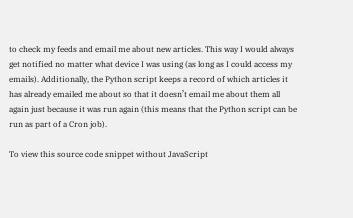to check my feeds and email me about new articles. This way I would always get notified no matter what device I was using (as long as I could access my emails). Additionally, the Python script keeps a record of which articles it has already emailed me about so that it doesn’t email me about them all again just because it was run again (this means that the Python script can be run as part of a Cron job).

To view this source code snippet without JavaScript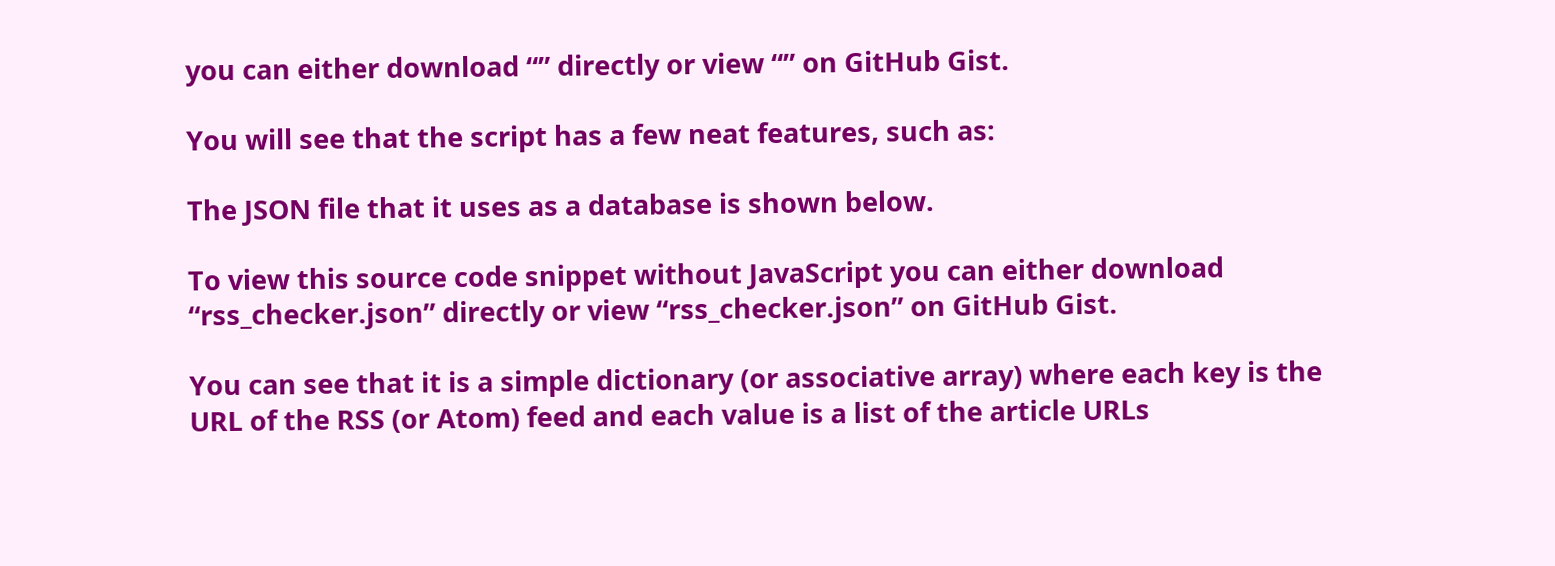you can either download “” directly or view “” on GitHub Gist.

You will see that the script has a few neat features, such as:

The JSON file that it uses as a database is shown below.

To view this source code snippet without JavaScript you can either download “rss_checker.json” directly or view “rss_checker.json” on GitHub Gist.

You can see that it is a simple dictionary (or associative array) where each key is the URL of the RSS (or Atom) feed and each value is a list of the article URLs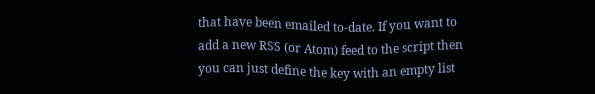that have been emailed to-date. If you want to add a new RSS (or Atom) feed to the script then you can just define the key with an empty list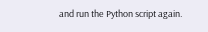and run the Python script again.